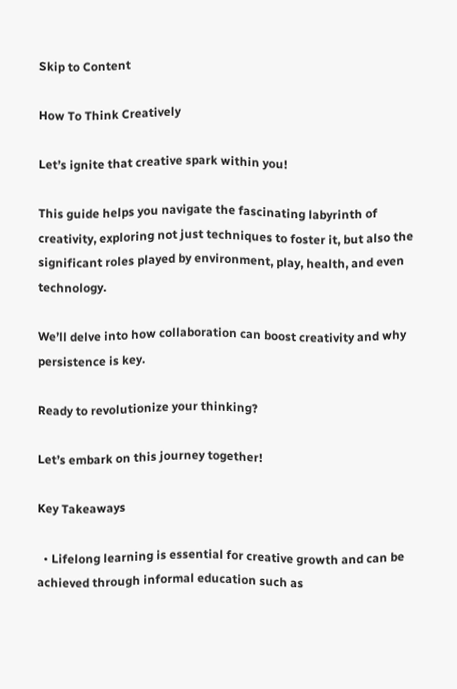Skip to Content

How To Think Creatively

Let’s ignite that creative spark within you!

This guide helps you navigate the fascinating labyrinth of creativity, exploring not just techniques to foster it, but also the significant roles played by environment, play, health, and even technology.

We’ll delve into how collaboration can boost creativity and why persistence is key.

Ready to revolutionize your thinking?

Let’s embark on this journey together!

Key Takeaways

  • Lifelong learning is essential for creative growth and can be achieved through informal education such as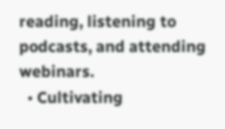reading, listening to podcasts, and attending webinars.
  • Cultivating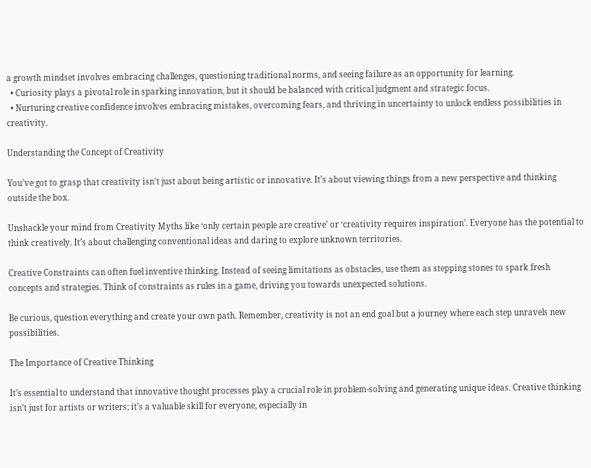a growth mindset involves embracing challenges, questioning traditional norms, and seeing failure as an opportunity for learning.
  • Curiosity plays a pivotal role in sparking innovation, but it should be balanced with critical judgment and strategic focus.
  • Nurturing creative confidence involves embracing mistakes, overcoming fears, and thriving in uncertainty to unlock endless possibilities in creativity.

Understanding the Concept of Creativity

You’ve got to grasp that creativity isn’t just about being artistic or innovative. It’s about viewing things from a new perspective and thinking outside the box.

Unshackle your mind from Creativity Myths like ‘only certain people are creative’ or ‘creativity requires inspiration’. Everyone has the potential to think creatively. It’s about challenging conventional ideas and daring to explore unknown territories.

Creative Constraints can often fuel inventive thinking. Instead of seeing limitations as obstacles, use them as stepping stones to spark fresh concepts and strategies. Think of constraints as rules in a game, driving you towards unexpected solutions.

Be curious, question everything and create your own path. Remember, creativity is not an end goal but a journey where each step unravels new possibilities.

The Importance of Creative Thinking

It’s essential to understand that innovative thought processes play a crucial role in problem-solving and generating unique ideas. Creative thinking isn’t just for artists or writers; it’s a valuable skill for everyone, especially in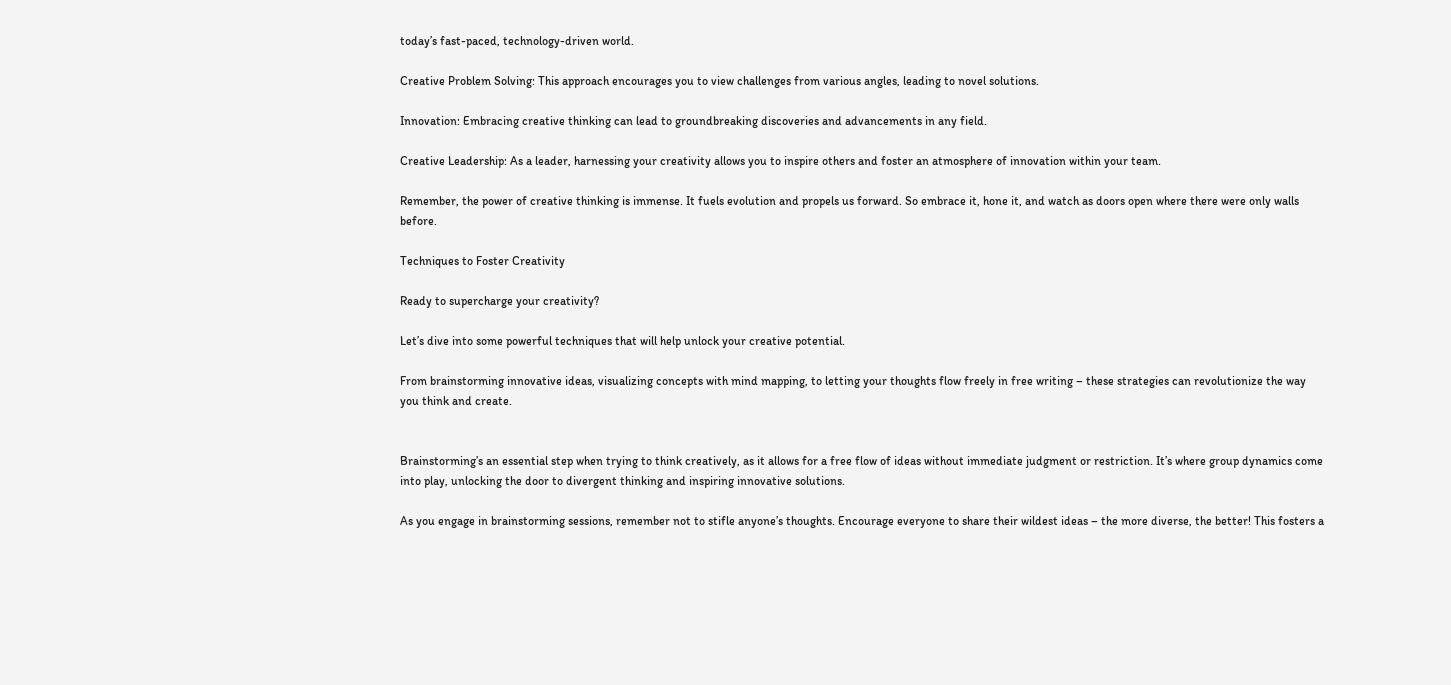today’s fast-paced, technology-driven world.

Creative Problem Solving: This approach encourages you to view challenges from various angles, leading to novel solutions.

Innovation: Embracing creative thinking can lead to groundbreaking discoveries and advancements in any field.

Creative Leadership: As a leader, harnessing your creativity allows you to inspire others and foster an atmosphere of innovation within your team.

Remember, the power of creative thinking is immense. It fuels evolution and propels us forward. So embrace it, hone it, and watch as doors open where there were only walls before.

Techniques to Foster Creativity

Ready to supercharge your creativity?

Let’s dive into some powerful techniques that will help unlock your creative potential.

From brainstorming innovative ideas, visualizing concepts with mind mapping, to letting your thoughts flow freely in free writing – these strategies can revolutionize the way you think and create.


Brainstorming’s an essential step when trying to think creatively, as it allows for a free flow of ideas without immediate judgment or restriction. It’s where group dynamics come into play, unlocking the door to divergent thinking and inspiring innovative solutions.

As you engage in brainstorming sessions, remember not to stifle anyone’s thoughts. Encourage everyone to share their wildest ideas – the more diverse, the better! This fosters a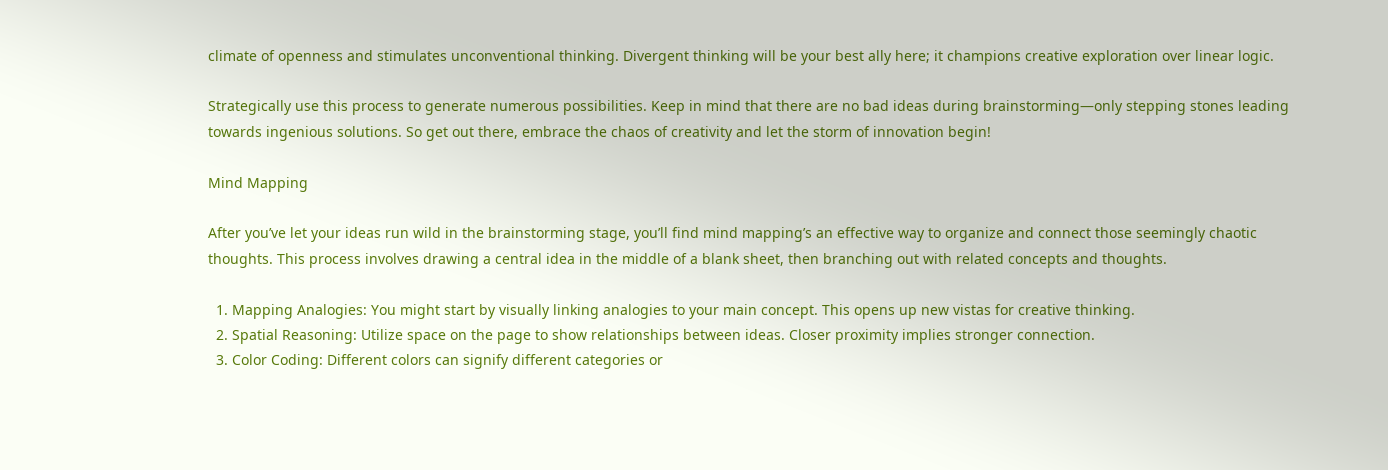climate of openness and stimulates unconventional thinking. Divergent thinking will be your best ally here; it champions creative exploration over linear logic.

Strategically use this process to generate numerous possibilities. Keep in mind that there are no bad ideas during brainstorming—only stepping stones leading towards ingenious solutions. So get out there, embrace the chaos of creativity and let the storm of innovation begin!

Mind Mapping

After you’ve let your ideas run wild in the brainstorming stage, you’ll find mind mapping’s an effective way to organize and connect those seemingly chaotic thoughts. This process involves drawing a central idea in the middle of a blank sheet, then branching out with related concepts and thoughts.

  1. Mapping Analogies: You might start by visually linking analogies to your main concept. This opens up new vistas for creative thinking.
  2. Spatial Reasoning: Utilize space on the page to show relationships between ideas. Closer proximity implies stronger connection.
  3. Color Coding: Different colors can signify different categories or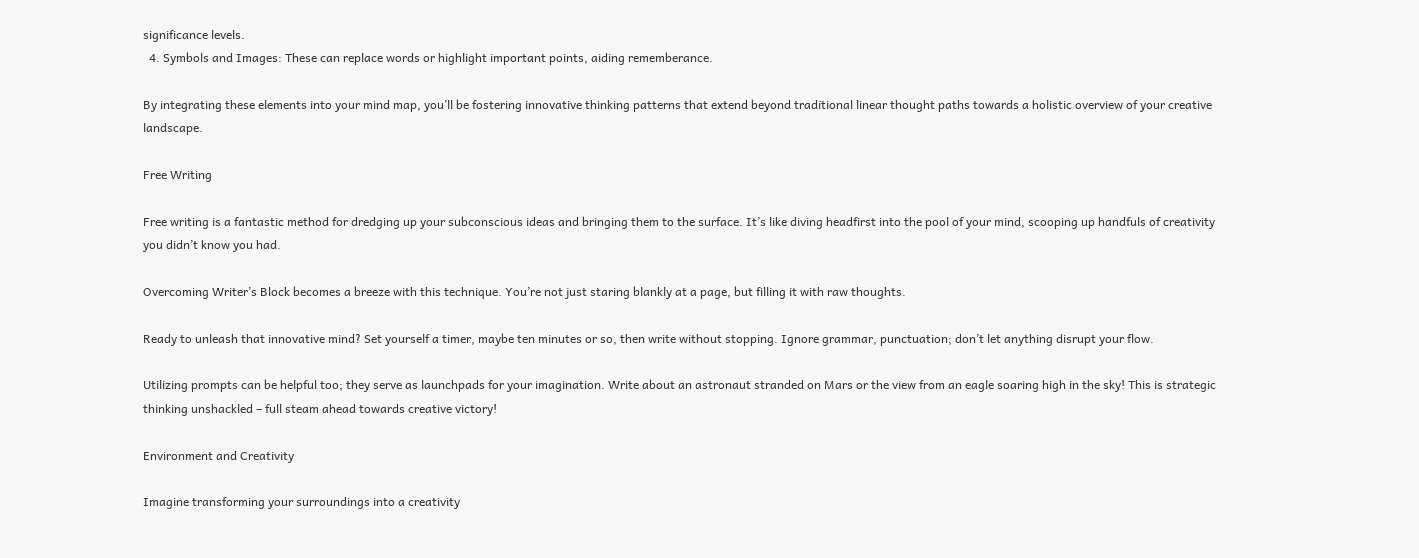significance levels.
  4. Symbols and Images: These can replace words or highlight important points, aiding rememberance.

By integrating these elements into your mind map, you’ll be fostering innovative thinking patterns that extend beyond traditional linear thought paths towards a holistic overview of your creative landscape.

Free Writing

Free writing is a fantastic method for dredging up your subconscious ideas and bringing them to the surface. It’s like diving headfirst into the pool of your mind, scooping up handfuls of creativity you didn’t know you had.

Overcoming Writer’s Block becomes a breeze with this technique. You’re not just staring blankly at a page, but filling it with raw thoughts.

Ready to unleash that innovative mind? Set yourself a timer, maybe ten minutes or so, then write without stopping. Ignore grammar, punctuation; don’t let anything disrupt your flow.

Utilizing prompts can be helpful too; they serve as launchpads for your imagination. Write about an astronaut stranded on Mars or the view from an eagle soaring high in the sky! This is strategic thinking unshackled – full steam ahead towards creative victory!

Environment and Creativity

Imagine transforming your surroundings into a creativity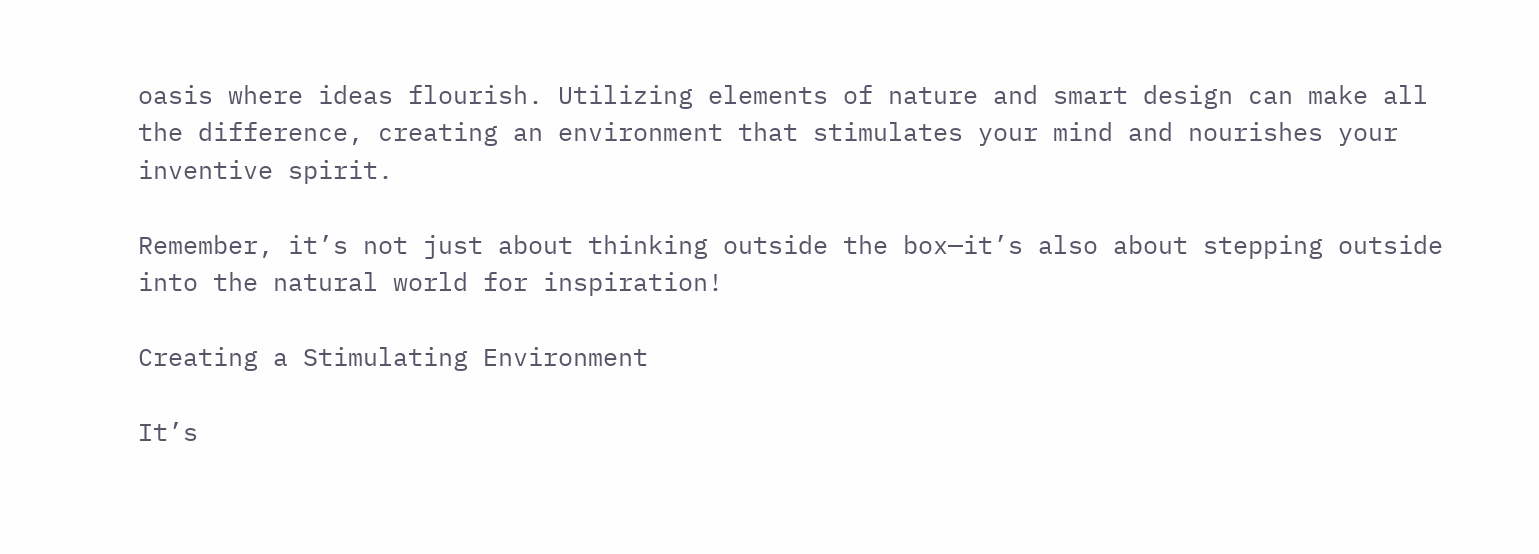oasis where ideas flourish. Utilizing elements of nature and smart design can make all the difference, creating an environment that stimulates your mind and nourishes your inventive spirit.

Remember, it’s not just about thinking outside the box—it’s also about stepping outside into the natural world for inspiration!

Creating a Stimulating Environment

It’s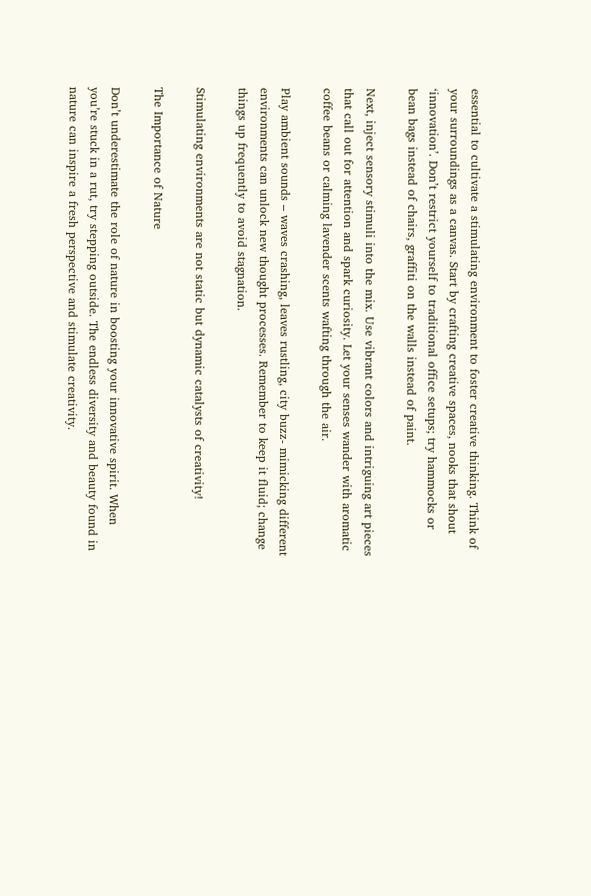essential to cultivate a stimulating environment to foster creative thinking. Think of your surroundings as a canvas. Start by crafting creative spaces, nooks that shout ‘innovation’. Don’t restrict yourself to traditional office setups; try hammocks or bean bags instead of chairs, graffiti on the walls instead of paint.

Next, inject sensory stimuli into the mix. Use vibrant colors and intriguing art pieces that call out for attention and spark curiosity. Let your senses wander with aromatic coffee beans or calming lavender scents wafting through the air.

Play ambient sounds – waves crashing, leaves rustling, city buzz- mimicking different environments can unlock new thought processes. Remember to keep it fluid; change things up frequently to avoid stagnation.

Stimulating environments are not static but dynamic catalysts of creativity!

The Importance of Nature

Don’t underestimate the role of nature in boosting your innovative spirit. When you’re stuck in a rut, try stepping outside. The endless diversity and beauty found in nature can inspire a fresh perspective and stimulate creativity.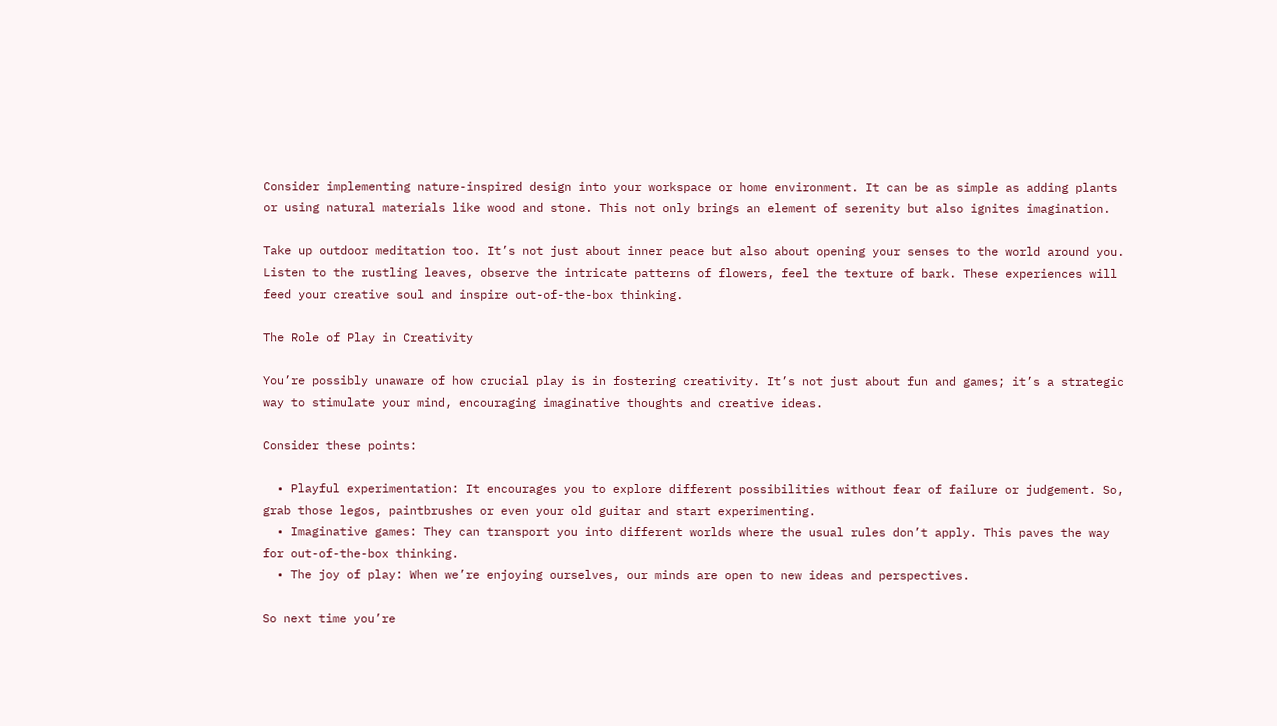Consider implementing nature-inspired design into your workspace or home environment. It can be as simple as adding plants or using natural materials like wood and stone. This not only brings an element of serenity but also ignites imagination.

Take up outdoor meditation too. It’s not just about inner peace but also about opening your senses to the world around you. Listen to the rustling leaves, observe the intricate patterns of flowers, feel the texture of bark. These experiences will feed your creative soul and inspire out-of-the-box thinking.

The Role of Play in Creativity

You’re possibly unaware of how crucial play is in fostering creativity. It’s not just about fun and games; it’s a strategic way to stimulate your mind, encouraging imaginative thoughts and creative ideas.

Consider these points:

  • Playful experimentation: It encourages you to explore different possibilities without fear of failure or judgement. So, grab those legos, paintbrushes or even your old guitar and start experimenting.
  • Imaginative games: They can transport you into different worlds where the usual rules don’t apply. This paves the way for out-of-the-box thinking.
  • The joy of play: When we’re enjoying ourselves, our minds are open to new ideas and perspectives.

So next time you’re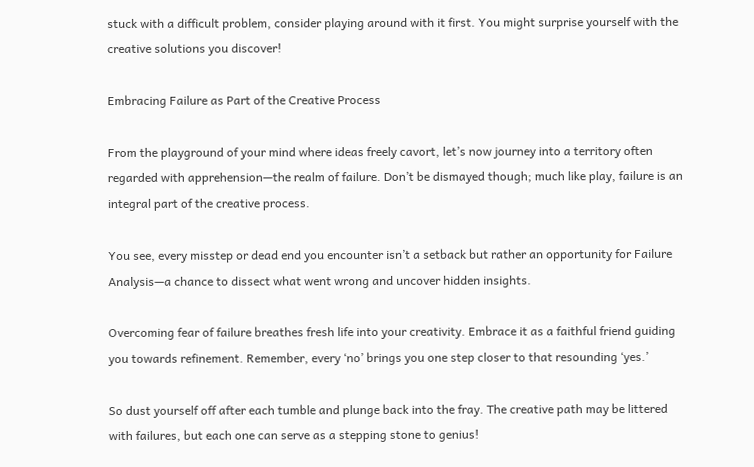stuck with a difficult problem, consider playing around with it first. You might surprise yourself with the creative solutions you discover!

Embracing Failure as Part of the Creative Process

From the playground of your mind where ideas freely cavort, let’s now journey into a territory often regarded with apprehension—the realm of failure. Don’t be dismayed though; much like play, failure is an integral part of the creative process.

You see, every misstep or dead end you encounter isn’t a setback but rather an opportunity for Failure Analysis—a chance to dissect what went wrong and uncover hidden insights.

Overcoming fear of failure breathes fresh life into your creativity. Embrace it as a faithful friend guiding you towards refinement. Remember, every ‘no’ brings you one step closer to that resounding ‘yes.’

So dust yourself off after each tumble and plunge back into the fray. The creative path may be littered with failures, but each one can serve as a stepping stone to genius!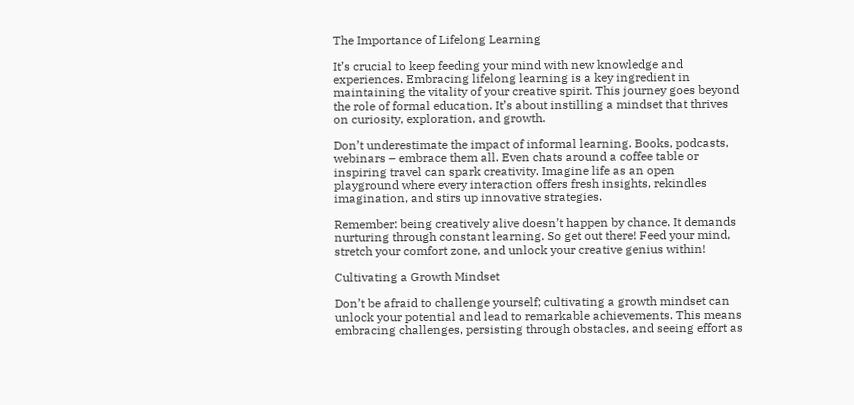The Importance of Lifelong Learning

It’s crucial to keep feeding your mind with new knowledge and experiences. Embracing lifelong learning is a key ingredient in maintaining the vitality of your creative spirit. This journey goes beyond the role of formal education. It’s about instilling a mindset that thrives on curiosity, exploration, and growth.

Don’t underestimate the impact of informal learning. Books, podcasts, webinars – embrace them all. Even chats around a coffee table or inspiring travel can spark creativity. Imagine life as an open playground where every interaction offers fresh insights, rekindles imagination, and stirs up innovative strategies.

Remember: being creatively alive doesn’t happen by chance. It demands nurturing through constant learning. So get out there! Feed your mind, stretch your comfort zone, and unlock your creative genius within!

Cultivating a Growth Mindset

Don’t be afraid to challenge yourself; cultivating a growth mindset can unlock your potential and lead to remarkable achievements. This means embracing challenges, persisting through obstacles, and seeing effort as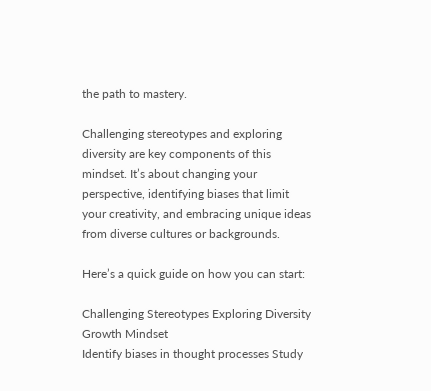the path to mastery.

Challenging stereotypes and exploring diversity are key components of this mindset. It’s about changing your perspective, identifying biases that limit your creativity, and embracing unique ideas from diverse cultures or backgrounds.

Here’s a quick guide on how you can start:

Challenging Stereotypes Exploring Diversity Growth Mindset
Identify biases in thought processes Study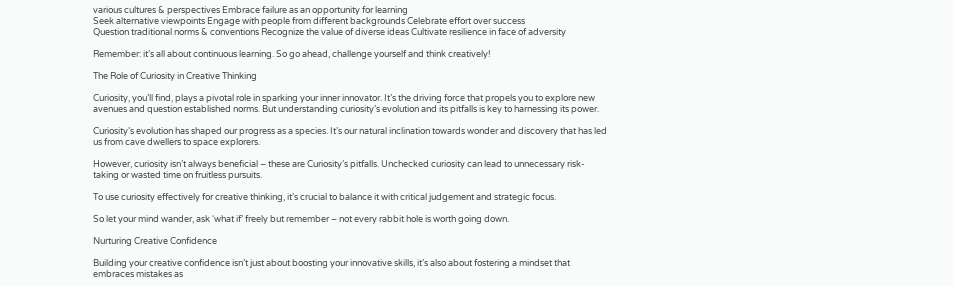various cultures & perspectives Embrace failure as an opportunity for learning
Seek alternative viewpoints Engage with people from different backgrounds Celebrate effort over success
Question traditional norms & conventions Recognize the value of diverse ideas Cultivate resilience in face of adversity

Remember: it’s all about continuous learning. So go ahead, challenge yourself and think creatively!

The Role of Curiosity in Creative Thinking

Curiosity, you’ll find, plays a pivotal role in sparking your inner innovator. It’s the driving force that propels you to explore new avenues and question established norms. But understanding curiosity’s evolution and its pitfalls is key to harnessing its power.

Curiosity’s evolution has shaped our progress as a species. It’s our natural inclination towards wonder and discovery that has led us from cave dwellers to space explorers.

However, curiosity isn’t always beneficial – these are Curiosity’s pitfalls. Unchecked curiosity can lead to unnecessary risk-taking or wasted time on fruitless pursuits.

To use curiosity effectively for creative thinking, it’s crucial to balance it with critical judgement and strategic focus.

So let your mind wander, ask ‘what if’ freely but remember – not every rabbit hole is worth going down.

Nurturing Creative Confidence

Building your creative confidence isn’t just about boosting your innovative skills, it’s also about fostering a mindset that embraces mistakes as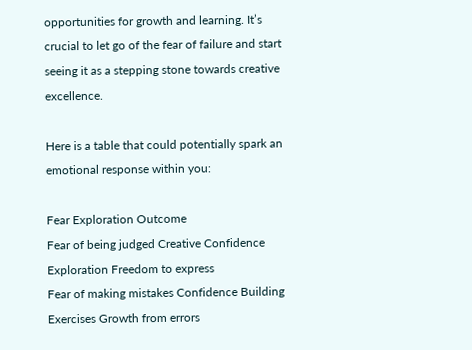opportunities for growth and learning. It’s crucial to let go of the fear of failure and start seeing it as a stepping stone towards creative excellence.

Here is a table that could potentially spark an emotional response within you:

Fear Exploration Outcome
Fear of being judged Creative Confidence Exploration Freedom to express
Fear of making mistakes Confidence Building Exercises Growth from errors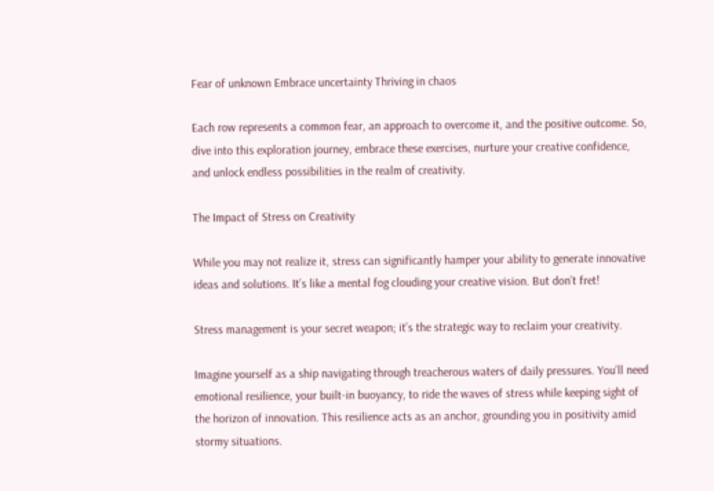Fear of unknown Embrace uncertainty Thriving in chaos

Each row represents a common fear, an approach to overcome it, and the positive outcome. So, dive into this exploration journey, embrace these exercises, nurture your creative confidence, and unlock endless possibilities in the realm of creativity.

The Impact of Stress on Creativity

While you may not realize it, stress can significantly hamper your ability to generate innovative ideas and solutions. It’s like a mental fog clouding your creative vision. But don’t fret!

Stress management is your secret weapon; it’s the strategic way to reclaim your creativity.

Imagine yourself as a ship navigating through treacherous waters of daily pressures. You’ll need emotional resilience, your built-in buoyancy, to ride the waves of stress while keeping sight of the horizon of innovation. This resilience acts as an anchor, grounding you in positivity amid stormy situations.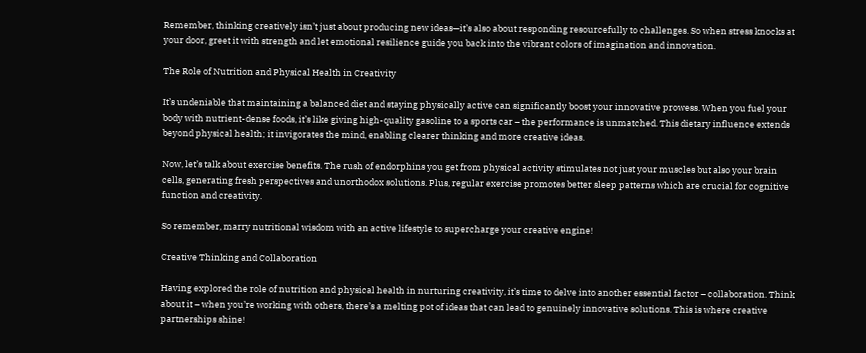Remember, thinking creatively isn’t just about producing new ideas—it’s also about responding resourcefully to challenges. So when stress knocks at your door, greet it with strength and let emotional resilience guide you back into the vibrant colors of imagination and innovation.

The Role of Nutrition and Physical Health in Creativity

It’s undeniable that maintaining a balanced diet and staying physically active can significantly boost your innovative prowess. When you fuel your body with nutrient-dense foods, it’s like giving high-quality gasoline to a sports car – the performance is unmatched. This dietary influence extends beyond physical health; it invigorates the mind, enabling clearer thinking and more creative ideas.

Now, let’s talk about exercise benefits. The rush of endorphins you get from physical activity stimulates not just your muscles but also your brain cells, generating fresh perspectives and unorthodox solutions. Plus, regular exercise promotes better sleep patterns which are crucial for cognitive function and creativity.

So remember, marry nutritional wisdom with an active lifestyle to supercharge your creative engine!

Creative Thinking and Collaboration

Having explored the role of nutrition and physical health in nurturing creativity, it’s time to delve into another essential factor – collaboration. Think about it – when you’re working with others, there’s a melting pot of ideas that can lead to genuinely innovative solutions. This is where creative partnerships shine!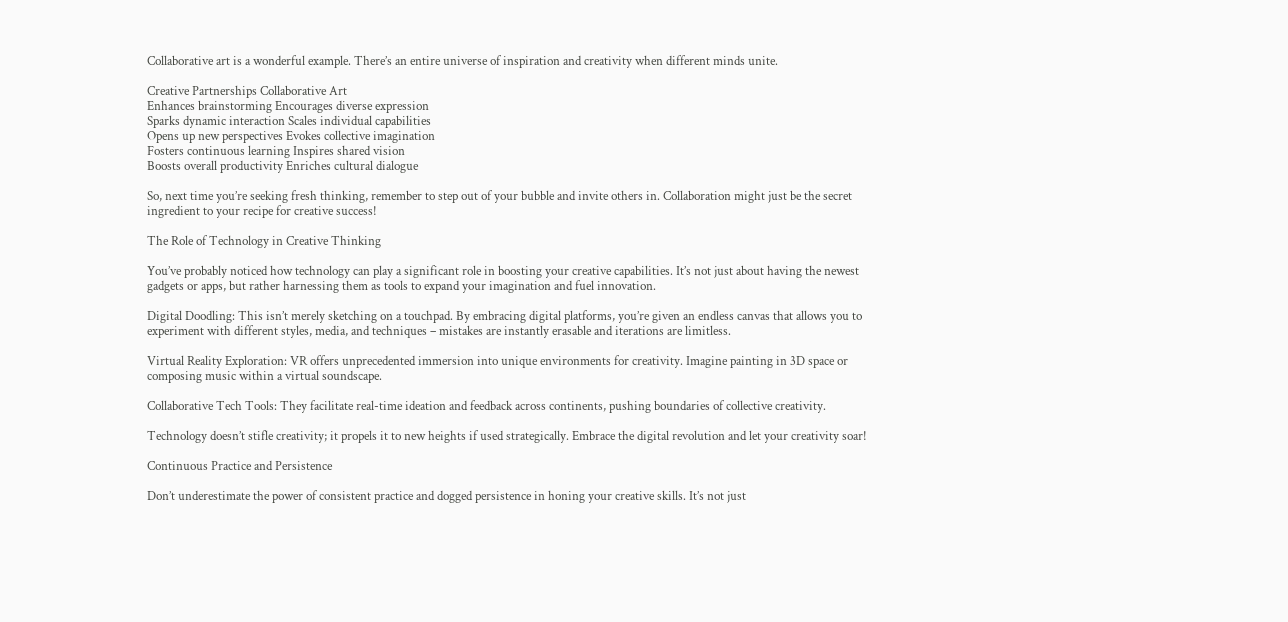Collaborative art is a wonderful example. There’s an entire universe of inspiration and creativity when different minds unite.

Creative Partnerships Collaborative Art
Enhances brainstorming Encourages diverse expression
Sparks dynamic interaction Scales individual capabilities
Opens up new perspectives Evokes collective imagination
Fosters continuous learning Inspires shared vision
Boosts overall productivity Enriches cultural dialogue

So, next time you’re seeking fresh thinking, remember to step out of your bubble and invite others in. Collaboration might just be the secret ingredient to your recipe for creative success!

The Role of Technology in Creative Thinking

You’ve probably noticed how technology can play a significant role in boosting your creative capabilities. It’s not just about having the newest gadgets or apps, but rather harnessing them as tools to expand your imagination and fuel innovation.

Digital Doodling: This isn’t merely sketching on a touchpad. By embracing digital platforms, you’re given an endless canvas that allows you to experiment with different styles, media, and techniques – mistakes are instantly erasable and iterations are limitless.

Virtual Reality Exploration: VR offers unprecedented immersion into unique environments for creativity. Imagine painting in 3D space or composing music within a virtual soundscape.

Collaborative Tech Tools: They facilitate real-time ideation and feedback across continents, pushing boundaries of collective creativity.

Technology doesn’t stifle creativity; it propels it to new heights if used strategically. Embrace the digital revolution and let your creativity soar!

Continuous Practice and Persistence

Don’t underestimate the power of consistent practice and dogged persistence in honing your creative skills. It’s not just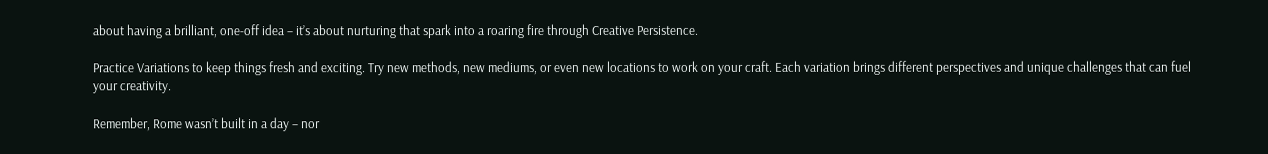about having a brilliant, one-off idea – it’s about nurturing that spark into a roaring fire through Creative Persistence.

Practice Variations to keep things fresh and exciting. Try new methods, new mediums, or even new locations to work on your craft. Each variation brings different perspectives and unique challenges that can fuel your creativity.

Remember, Rome wasn’t built in a day – nor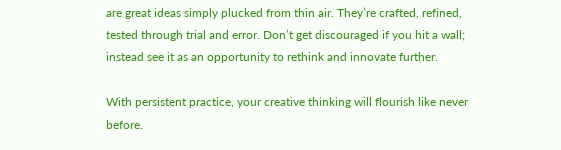are great ideas simply plucked from thin air. They’re crafted, refined, tested through trial and error. Don’t get discouraged if you hit a wall; instead see it as an opportunity to rethink and innovate further.

With persistent practice, your creative thinking will flourish like never before.